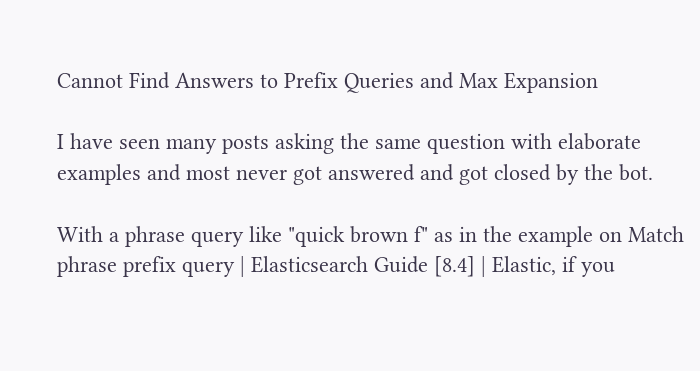Cannot Find Answers to Prefix Queries and Max Expansion

I have seen many posts asking the same question with elaborate examples and most never got answered and got closed by the bot.

With a phrase query like "quick brown f" as in the example on Match phrase prefix query | Elasticsearch Guide [8.4] | Elastic, if you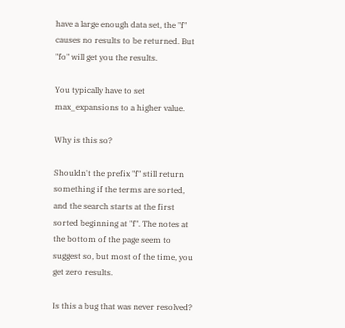have a large enough data set, the "f" causes no results to be returned. But "fo" will get you the results.

You typically have to set max_expansions to a higher value.

Why is this so?

Shouldn't the prefix "f" still return something if the terms are sorted, and the search starts at the first sorted beginning at "f". The notes at the bottom of the page seem to suggest so, but most of the time, you get zero results.

Is this a bug that was never resolved?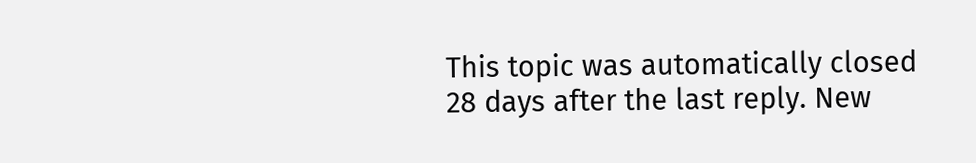This topic was automatically closed 28 days after the last reply. New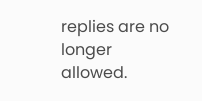replies are no longer allowed.